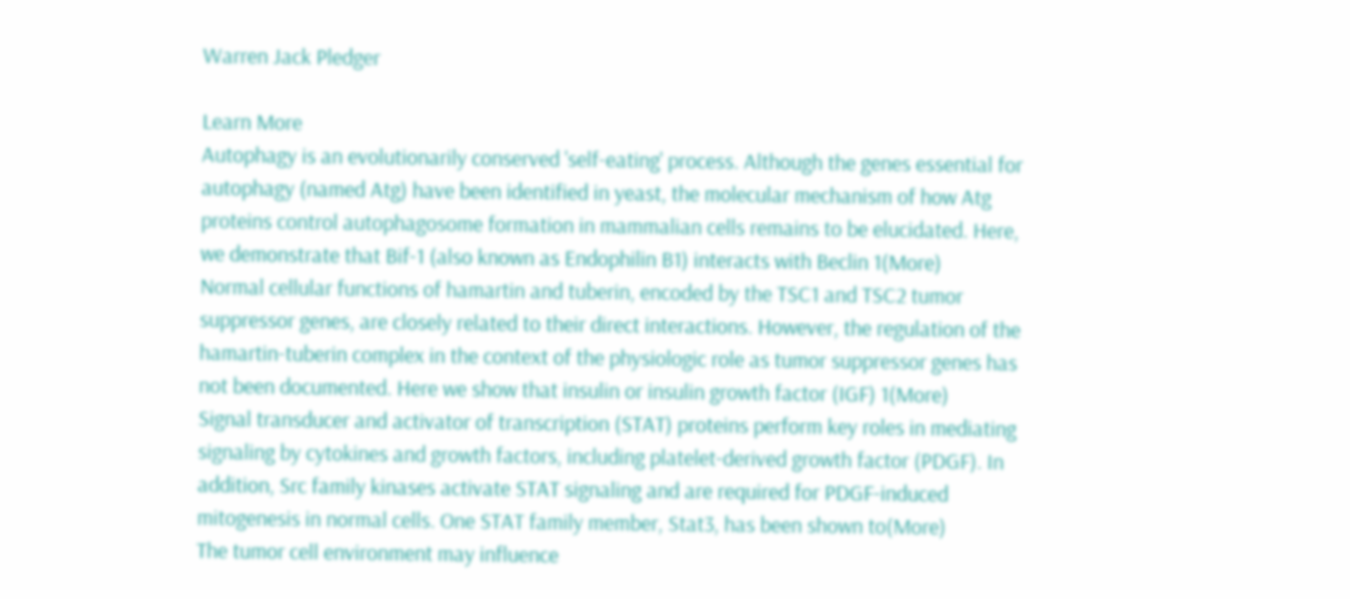Warren Jack Pledger

Learn More
Autophagy is an evolutionarily conserved 'self-eating' process. Although the genes essential for autophagy (named Atg) have been identified in yeast, the molecular mechanism of how Atg proteins control autophagosome formation in mammalian cells remains to be elucidated. Here, we demonstrate that Bif-1 (also known as Endophilin B1) interacts with Beclin 1(More)
Normal cellular functions of hamartin and tuberin, encoded by the TSC1 and TSC2 tumor suppressor genes, are closely related to their direct interactions. However, the regulation of the hamartin-tuberin complex in the context of the physiologic role as tumor suppressor genes has not been documented. Here we show that insulin or insulin growth factor (IGF) 1(More)
Signal transducer and activator of transcription (STAT) proteins perform key roles in mediating signaling by cytokines and growth factors, including platelet-derived growth factor (PDGF). In addition, Src family kinases activate STAT signaling and are required for PDGF-induced mitogenesis in normal cells. One STAT family member, Stat3, has been shown to(More)
The tumor cell environment may influence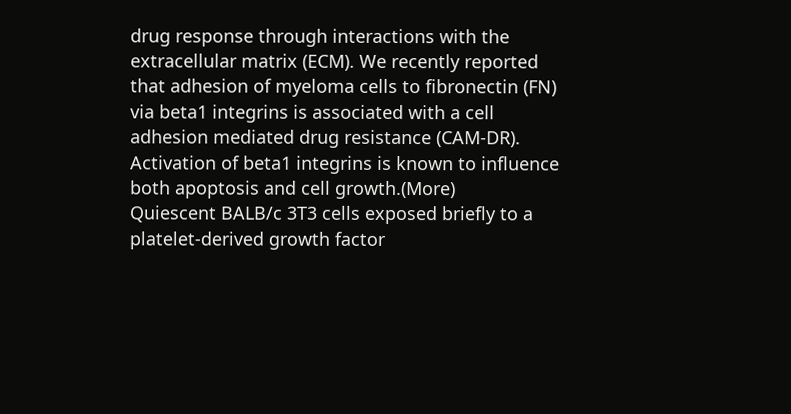drug response through interactions with the extracellular matrix (ECM). We recently reported that adhesion of myeloma cells to fibronectin (FN) via beta1 integrins is associated with a cell adhesion mediated drug resistance (CAM-DR). Activation of beta1 integrins is known to influence both apoptosis and cell growth.(More)
Quiescent BALB/c 3T3 cells exposed briefly to a platelet-derived growth factor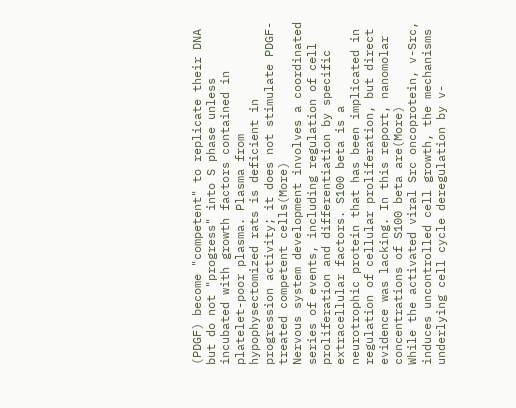(PDGF) become "competent" to replicate their DNA but do not "progress" into S phase unless incubated with growth factors contained in platelet-poor plasma. Plasma from hypophysectomized rats is deficient in progression activity; it does not stimulate PDGF-treated competent cells(More)
Nervous system development involves a coordinated series of events, including regulation of cell proliferation and differentiation by specific extracellular factors. S100 beta is a neurotrophic protein that has been implicated in regulation of cellular proliferation, but direct evidence was lacking. In this report, nanomolar concentrations of S100 beta are(More)
While the activated viral Src oncoprotein, v-Src, induces uncontrolled cell growth, the mechanisms underlying cell cycle deregulation by v-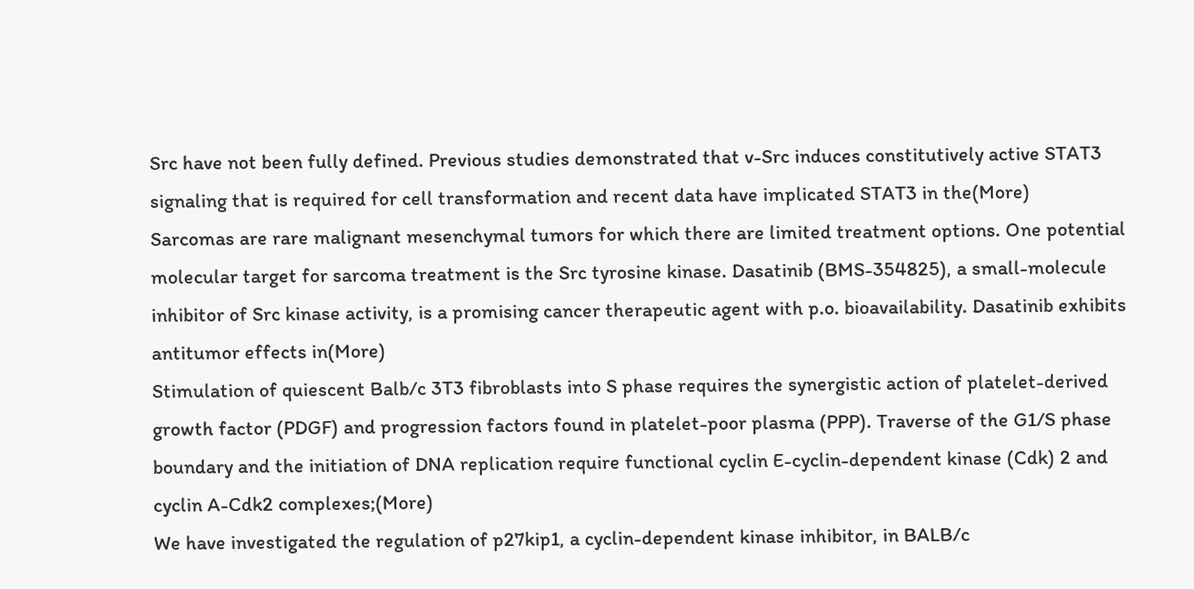Src have not been fully defined. Previous studies demonstrated that v-Src induces constitutively active STAT3 signaling that is required for cell transformation and recent data have implicated STAT3 in the(More)
Sarcomas are rare malignant mesenchymal tumors for which there are limited treatment options. One potential molecular target for sarcoma treatment is the Src tyrosine kinase. Dasatinib (BMS-354825), a small-molecule inhibitor of Src kinase activity, is a promising cancer therapeutic agent with p.o. bioavailability. Dasatinib exhibits antitumor effects in(More)
Stimulation of quiescent Balb/c 3T3 fibroblasts into S phase requires the synergistic action of platelet-derived growth factor (PDGF) and progression factors found in platelet-poor plasma (PPP). Traverse of the G1/S phase boundary and the initiation of DNA replication require functional cyclin E-cyclin-dependent kinase (Cdk) 2 and cyclin A-Cdk2 complexes;(More)
We have investigated the regulation of p27kip1, a cyclin-dependent kinase inhibitor, in BALB/c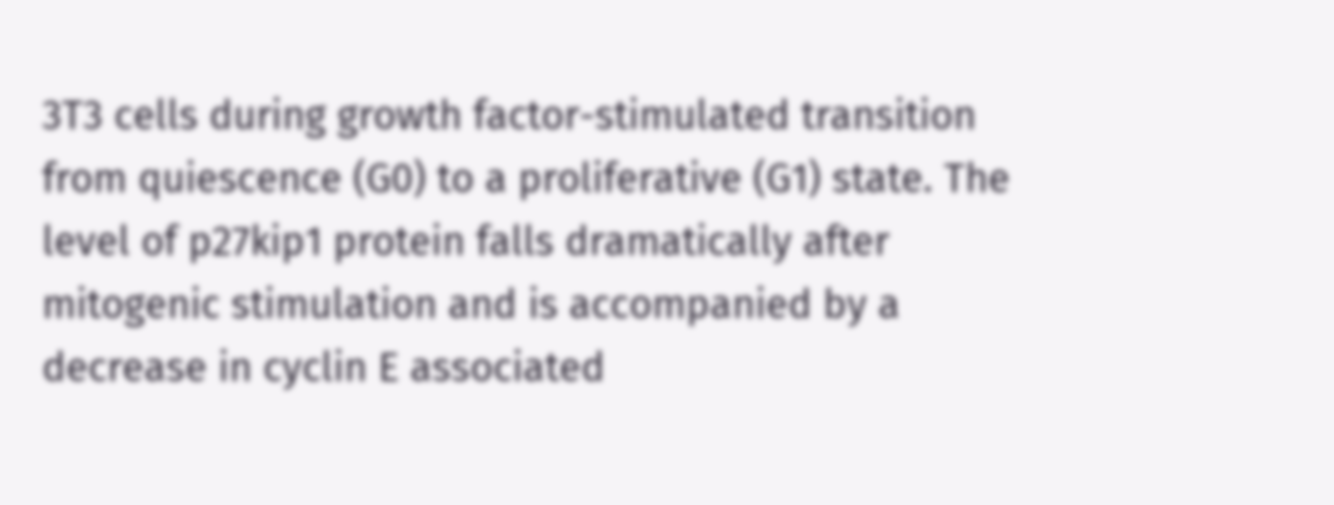3T3 cells during growth factor-stimulated transition from quiescence (G0) to a proliferative (G1) state. The level of p27kip1 protein falls dramatically after mitogenic stimulation and is accompanied by a decrease in cyclin E associated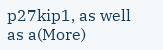p27kip1, as well as a(More)